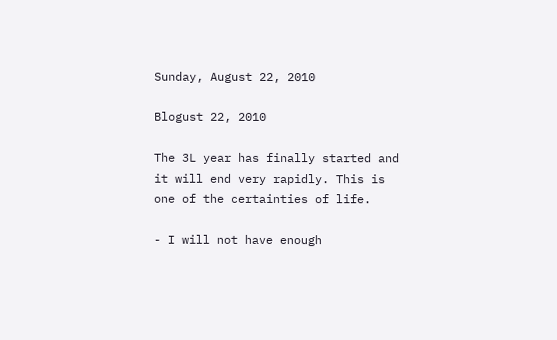Sunday, August 22, 2010

Blogust 22, 2010

The 3L year has finally started and it will end very rapidly. This is one of the certainties of life.

- I will not have enough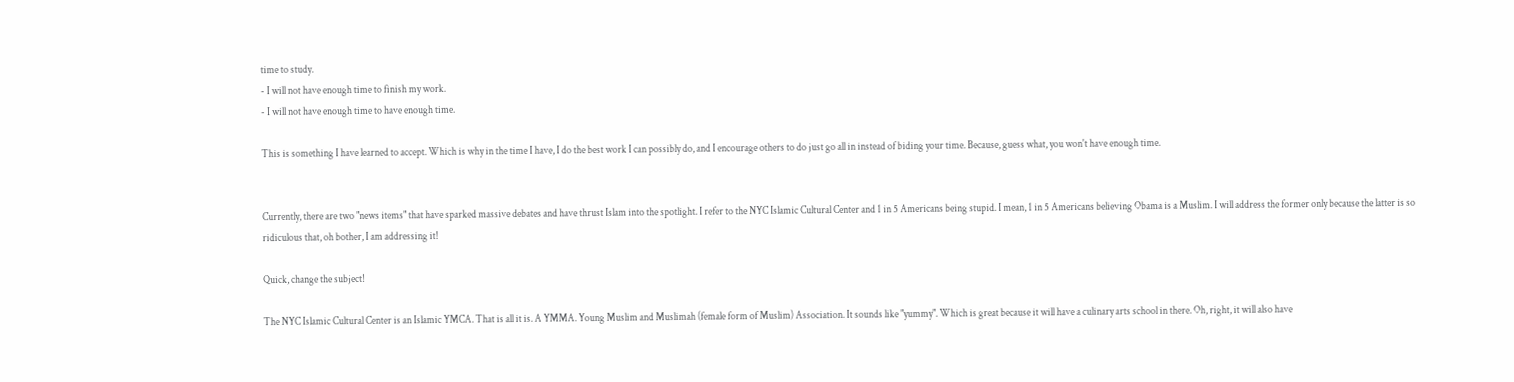time to study.
- I will not have enough time to finish my work.
- I will not have enough time to have enough time.

This is something I have learned to accept. Which is why in the time I have, I do the best work I can possibly do, and I encourage others to do just go all in instead of biding your time. Because, guess what, you won't have enough time.


Currently, there are two "news items" that have sparked massive debates and have thrust Islam into the spotlight. I refer to the NYC Islamic Cultural Center and 1 in 5 Americans being stupid. I mean, 1 in 5 Americans believing Obama is a Muslim. I will address the former only because the latter is so ridiculous that, oh bother, I am addressing it!

Quick, change the subject!

The NYC Islamic Cultural Center is an Islamic YMCA. That is all it is. A YMMA. Young Muslim and Muslimah (female form of Muslim) Association. It sounds like "yummy". Which is great because it will have a culinary arts school in there. Oh, right, it will also have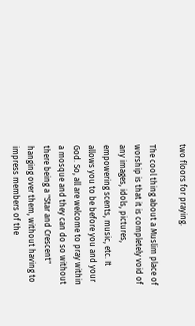two floors for praying.

The cool thing about a Muslim place of worship is that it is completely void of any images, idols, pictures, empowering scents, music, etc. It allows you to be before you and your God. So, all are welcome to pray within a mosque and they can do so without there being a "Star and Crescent" hanging over them, without having to impress members of the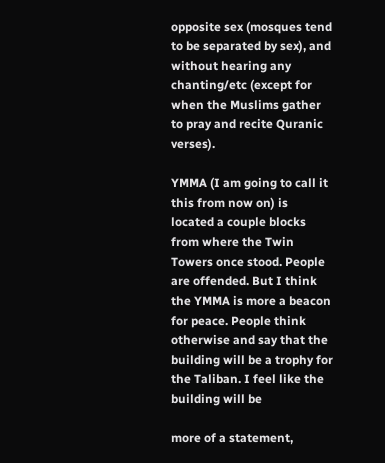opposite sex (mosques tend to be separated by sex), and without hearing any chanting/etc (except for when the Muslims gather to pray and recite Quranic verses).

YMMA (I am going to call it this from now on) is located a couple blocks from where the Twin Towers once stood. People are offended. But I think the YMMA is more a beacon for peace. People think otherwise and say that the building will be a trophy for the Taliban. I feel like the building will be

more of a statement,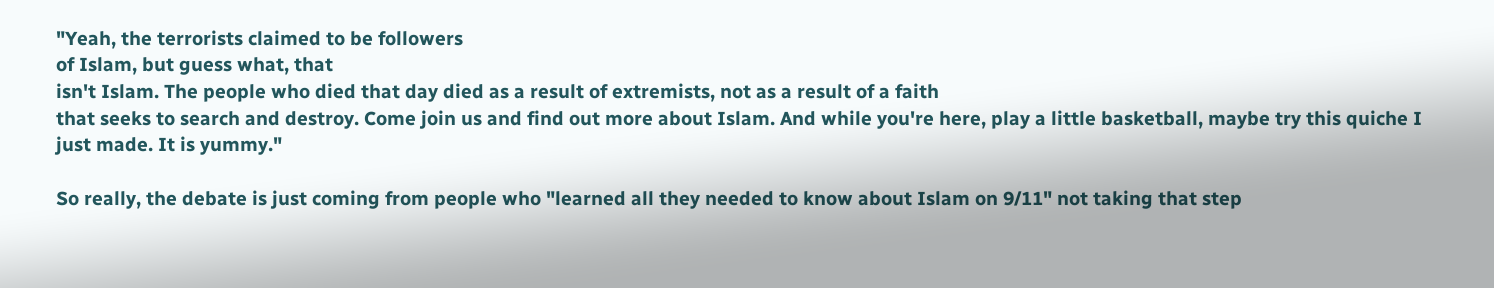"Yeah, the terrorists claimed to be followers
of Islam, but guess what, that
isn't Islam. The people who died that day died as a result of extremists, not as a result of a faith
that seeks to search and destroy. Come join us and find out more about Islam. And while you're here, play a little basketball, maybe try this quiche I just made. It is yummy."

So really, the debate is just coming from people who "learned all they needed to know about Islam on 9/11" not taking that step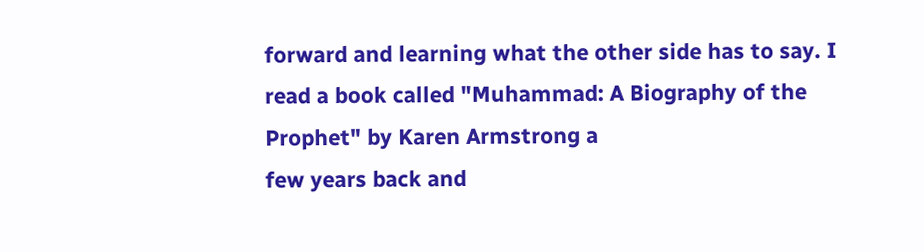forward and learning what the other side has to say. I read a book called "Muhammad: A Biography of the Prophet" by Karen Armstrong a
few years back and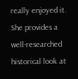really enjoyed it. She provides a well-researched historical look at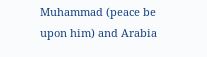Muhammad (peace be upon him) and Arabia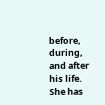before, during, and after his life. She has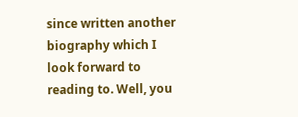since written another biography which I look forward to reading to. Well, you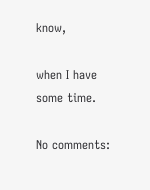know,

when I have some time.

No comments: